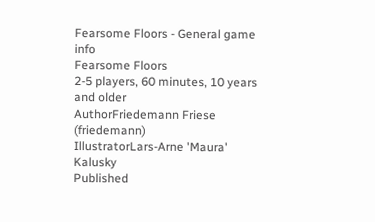Fearsome Floors - General game info
Fearsome Floors
2-5 players, 60 minutes, 10 years and older
AuthorFriedemann Friese (friedemann)
IllustratorLars-Arne 'Maura' Kalusky
Published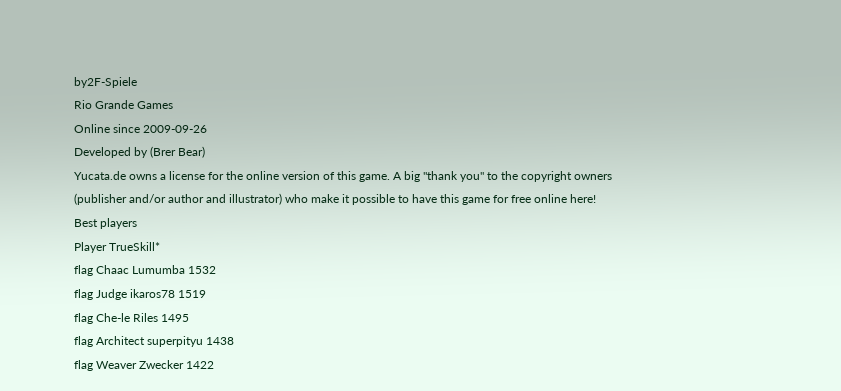by2F-Spiele
Rio Grande Games
Online since 2009-09-26
Developed by (Brer Bear)
Yucata.de owns a license for the online version of this game. A big "thank you" to the copyright owners (publisher and/or author and illustrator) who make it possible to have this game for free online here!
Best players
Player TrueSkill*
flag Chaac Lumumba 1532
flag Judge ikaros78 1519
flag Che-le Riles 1495
flag Architect superpityu 1438
flag Weaver Zwecker 1422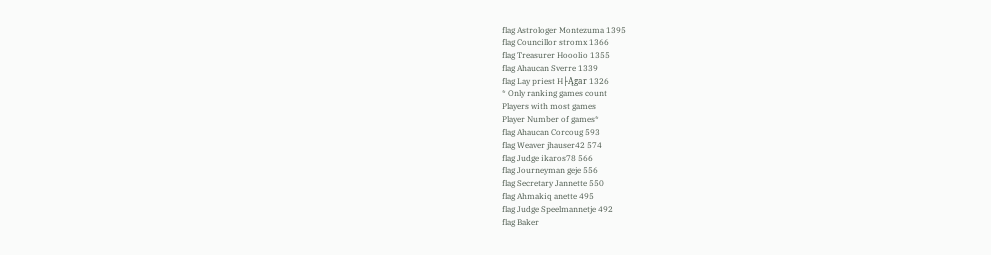flag Astrologer Montezuma 1395
flag Councillor stromx 1366
flag Treasurer Hooolio 1355
flag Ahaucan Sverre 1339
flag Lay priest H├Ągar 1326
* Only ranking games count
Players with most games
Player Number of games*
flag Ahaucan Corcoug 593
flag Weaver jhauser42 574
flag Judge ikaros78 566
flag Journeyman geje 556
flag Secretary Jannette 550
flag Ahmakiq anette 495
flag Judge Speelmannetje 492
flag Baker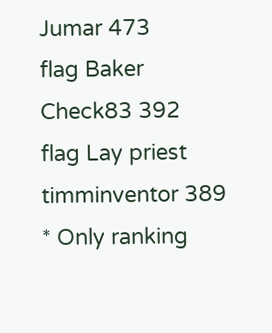Jumar 473
flag Baker Check83 392
flag Lay priest timminventor 389
* Only ranking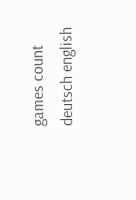games count
deutsch english